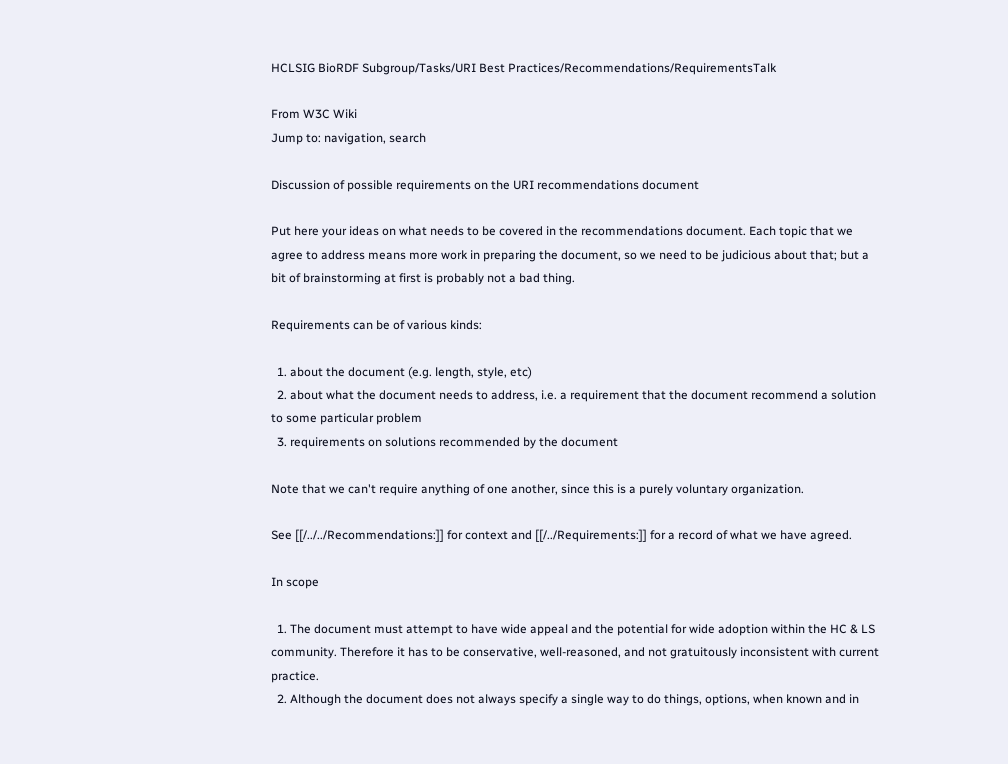HCLSIG BioRDF Subgroup/Tasks/URI Best Practices/Recommendations/RequirementsTalk

From W3C Wiki
Jump to: navigation, search

Discussion of possible requirements on the URI recommendations document

Put here your ideas on what needs to be covered in the recommendations document. Each topic that we agree to address means more work in preparing the document, so we need to be judicious about that; but a bit of brainstorming at first is probably not a bad thing.

Requirements can be of various kinds:

  1. about the document (e.g. length, style, etc)
  2. about what the document needs to address, i.e. a requirement that the document recommend a solution to some particular problem
  3. requirements on solutions recommended by the document

Note that we can't require anything of one another, since this is a purely voluntary organization.

See [[/../../Recommendations:]] for context and [[/../Requirements:]] for a record of what we have agreed.

In scope

  1. The document must attempt to have wide appeal and the potential for wide adoption within the HC & LS community. Therefore it has to be conservative, well-reasoned, and not gratuitously inconsistent with current practice.
  2. Although the document does not always specify a single way to do things, options, when known and in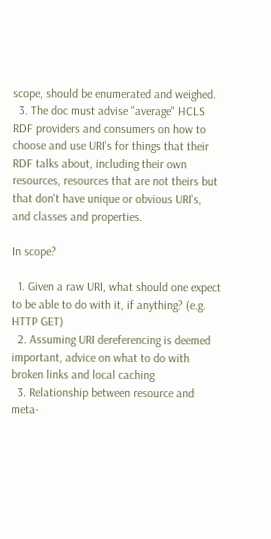scope, should be enumerated and weighed.
  3. The doc must advise "average" HCLS RDF providers and consumers on how to choose and use URI's for things that their RDF talks about, including their own resources, resources that are not theirs but that don't have unique or obvious URI's, and classes and properties.

In scope?

  1. Given a raw URI, what should one expect to be able to do with it, if anything? (e.g. HTTP GET)
  2. Assuming URI dereferencing is deemed important, advice on what to do with broken links and local caching
  3. Relationship between resource and meta-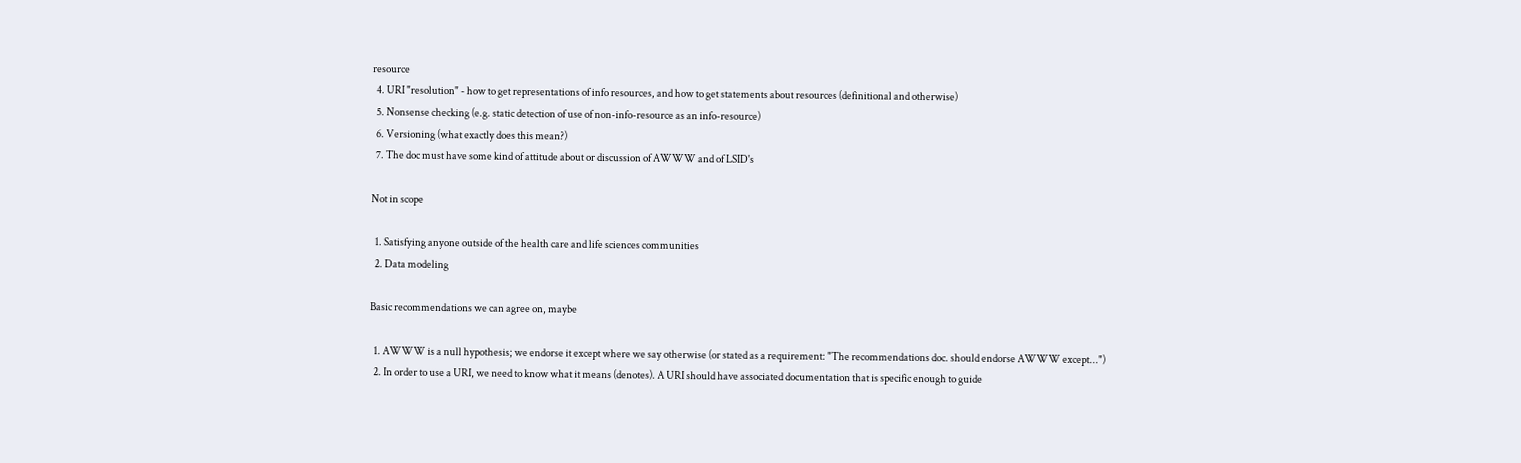resource
  4. URI "resolution" - how to get representations of info resources, and how to get statements about resources (definitional and otherwise)
  5. Nonsense checking (e.g. static detection of use of non-info-resource as an info-resource)
  6. Versioning (what exactly does this mean?)
  7. The doc must have some kind of attitude about or discussion of AWWW and of LSID's

Not in scope

  1. Satisfying anyone outside of the health care and life sciences communities
  2. Data modeling

Basic recommendations we can agree on, maybe

  1. AWWW is a null hypothesis; we endorse it except where we say otherwise (or stated as a requirement: "The recommendations doc. should endorse AWWW except...")
  2. In order to use a URI, we need to know what it means (denotes). A URI should have associated documentation that is specific enough to guide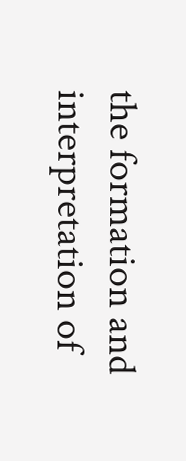the formation and interpretation of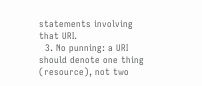statements involving that URI.
  3. No punning: a URI should denote one thing (resource), not two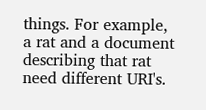things. For example, a rat and a document describing that rat need different URI's.